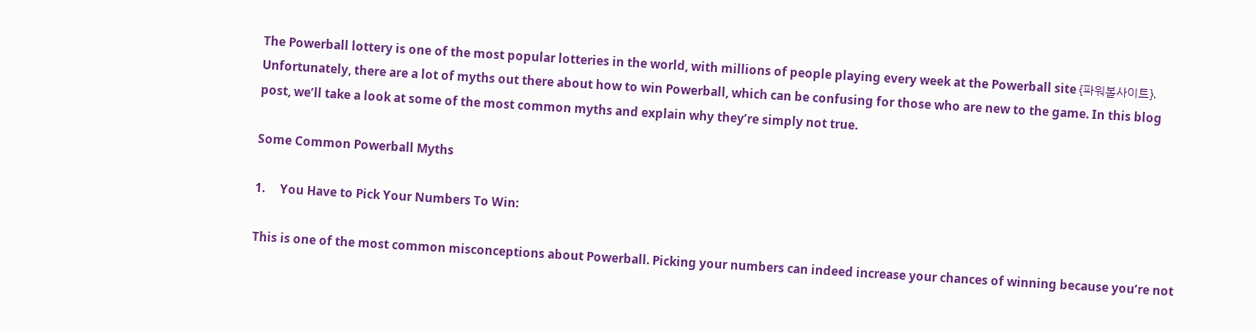The Powerball lottery is one of the most popular lotteries in the world, with millions of people playing every week at the Powerball site {파워볼사이트}. Unfortunately, there are a lot of myths out there about how to win Powerball, which can be confusing for those who are new to the game. In this blog post, we’ll take a look at some of the most common myths and explain why they’re simply not true.

Some Common Powerball Myths

1.     You Have to Pick Your Numbers To Win:

This is one of the most common misconceptions about Powerball. Picking your numbers can indeed increase your chances of winning because you’re not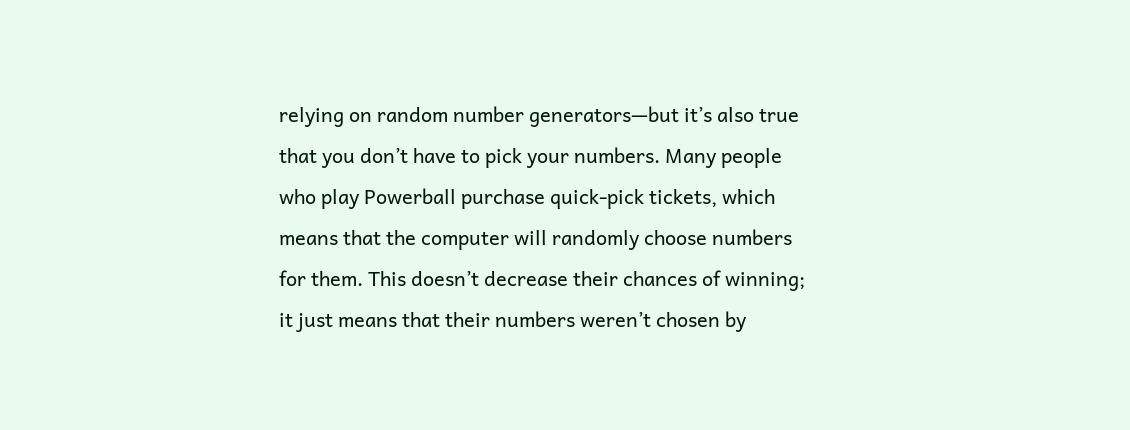relying on random number generators—but it’s also true that you don’t have to pick your numbers. Many people who play Powerball purchase quick-pick tickets, which means that the computer will randomly choose numbers for them. This doesn’t decrease their chances of winning; it just means that their numbers weren’t chosen by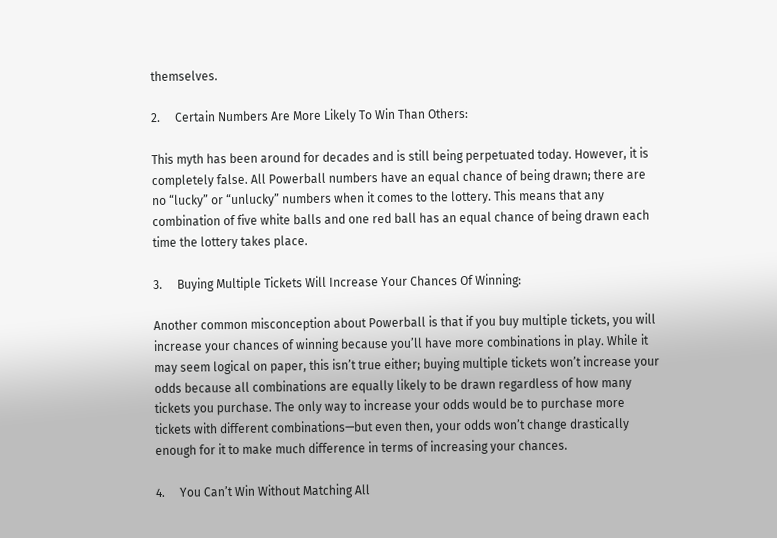themselves.

2.     Certain Numbers Are More Likely To Win Than Others:

This myth has been around for decades and is still being perpetuated today. However, it is completely false. All Powerball numbers have an equal chance of being drawn; there are no “lucky” or “unlucky” numbers when it comes to the lottery. This means that any combination of five white balls and one red ball has an equal chance of being drawn each time the lottery takes place.

3.     Buying Multiple Tickets Will Increase Your Chances Of Winning:

Another common misconception about Powerball is that if you buy multiple tickets, you will increase your chances of winning because you’ll have more combinations in play. While it may seem logical on paper, this isn’t true either; buying multiple tickets won’t increase your odds because all combinations are equally likely to be drawn regardless of how many tickets you purchase. The only way to increase your odds would be to purchase more tickets with different combinations—but even then, your odds won’t change drastically enough for it to make much difference in terms of increasing your chances.

4.     You Can’t Win Without Matching All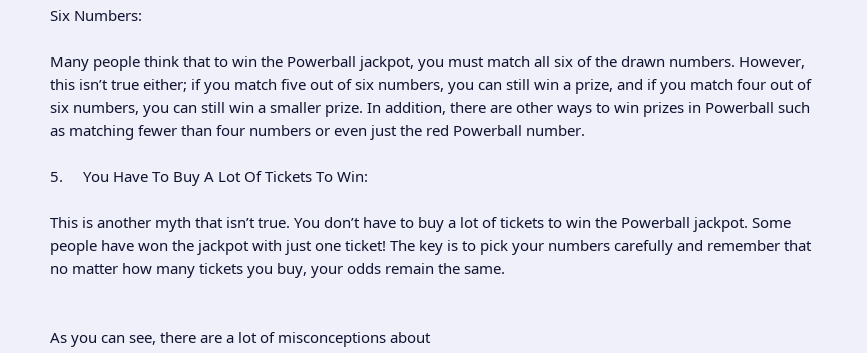Six Numbers:

Many people think that to win the Powerball jackpot, you must match all six of the drawn numbers. However, this isn’t true either; if you match five out of six numbers, you can still win a prize, and if you match four out of six numbers, you can still win a smaller prize. In addition, there are other ways to win prizes in Powerball such as matching fewer than four numbers or even just the red Powerball number.

5.     You Have To Buy A Lot Of Tickets To Win:

This is another myth that isn’t true. You don’t have to buy a lot of tickets to win the Powerball jackpot. Some people have won the jackpot with just one ticket! The key is to pick your numbers carefully and remember that no matter how many tickets you buy, your odds remain the same.


As you can see, there are a lot of misconceptions about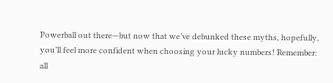Powerball out there—but now that we’ve debunked these myths, hopefully, you’ll feel more confident when choosing your lucky numbers! Remember: all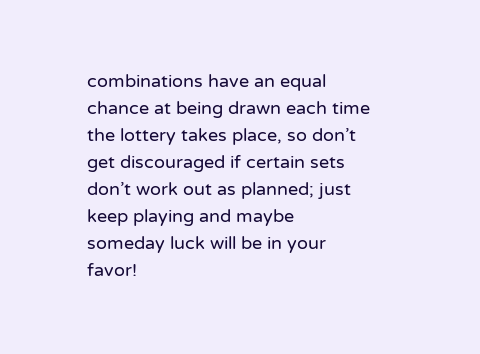combinations have an equal chance at being drawn each time the lottery takes place, so don’t get discouraged if certain sets don’t work out as planned; just keep playing and maybe someday luck will be in your favor!